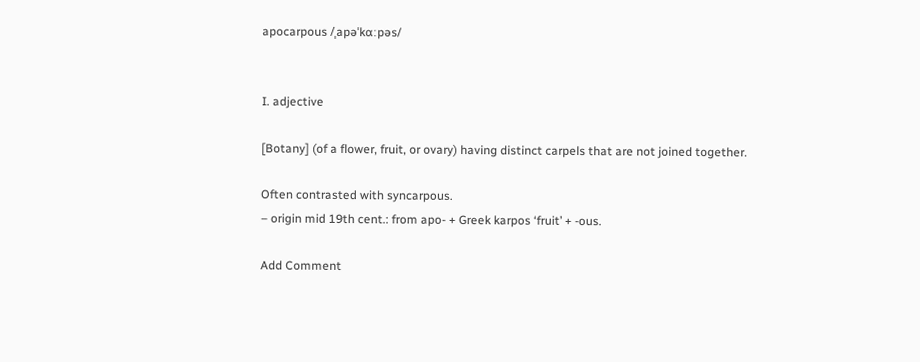apocarpous /ˌapəˈkɑːpəs/


I. adjective

[Botany] (of a flower, fruit, or ovary) having distinct carpels that are not joined together.

Often contrasted with syncarpous.
– origin mid 19th cent.: from apo- + Greek karpos ‘fruit’ + -ous.

Add Comment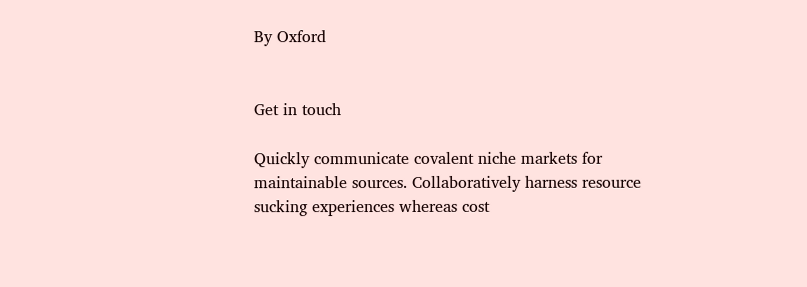By Oxford


Get in touch

Quickly communicate covalent niche markets for maintainable sources. Collaboratively harness resource sucking experiences whereas cost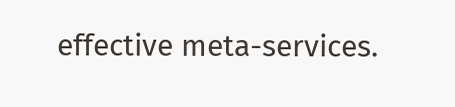effective meta-services.